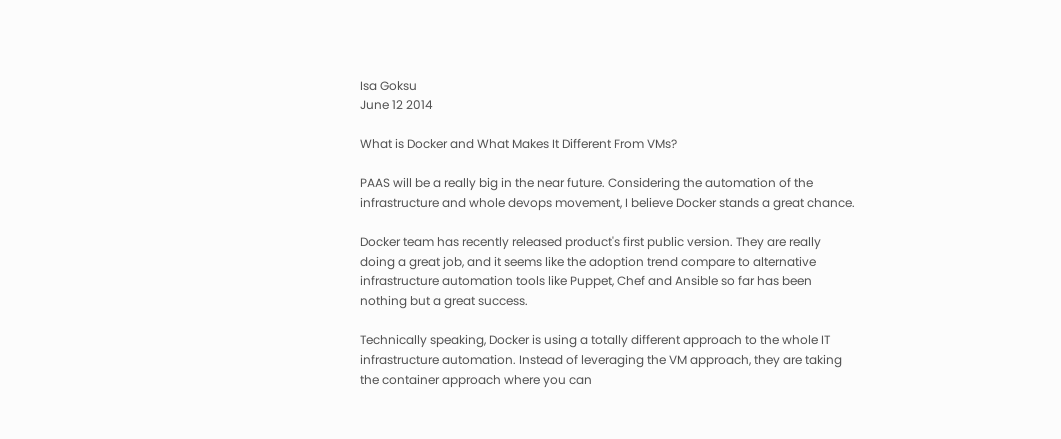Isa Goksu
June 12 2014

What is Docker and What Makes It Different From VMs?

PAAS will be a really big in the near future. Considering the automation of the infrastructure and whole devops movement, I believe Docker stands a great chance.

Docker team has recently released product's first public version. They are really doing a great job, and it seems like the adoption trend compare to alternative infrastructure automation tools like Puppet, Chef and Ansible so far has been nothing but a great success.

Technically speaking, Docker is using a totally different approach to the whole IT infrastructure automation. Instead of leveraging the VM approach, they are taking the container approach where you can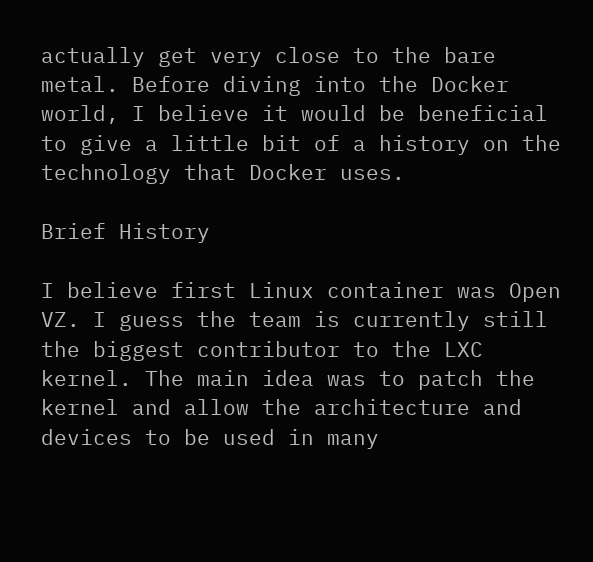actually get very close to the bare metal. Before diving into the Docker world, I believe it would be beneficial to give a little bit of a history on the technology that Docker uses.

Brief History

I believe first Linux container was Open VZ. I guess the team is currently still the biggest contributor to the LXC kernel. The main idea was to patch the kernel and allow the architecture and devices to be used in many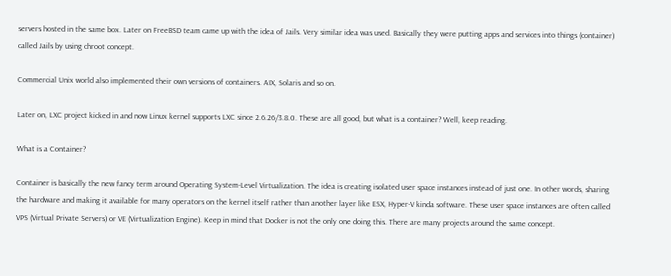servers hosted in the same box. Later on FreeBSD team came up with the idea of Jails. Very similar idea was used. Basically they were putting apps and services into things (container) called Jails by using chroot concept.

Commercial Unix world also implemented their own versions of containers. AIX, Solaris and so on.

Later on, LXC project kicked in and now Linux kernel supports LXC since 2.6.26/3.8.0. These are all good, but what is a container? Well, keep reading.

What is a Container?

Container is basically the new fancy term around Operating System-Level Virtualization. The idea is creating isolated user space instances instead of just one. In other words, sharing the hardware and making it available for many operators on the kernel itself rather than another layer like ESX, Hyper-V kinda software. These user space instances are often called VPS (Virtual Private Servers) or VE (Virtualization Engine). Keep in mind that Docker is not the only one doing this. There are many projects around the same concept.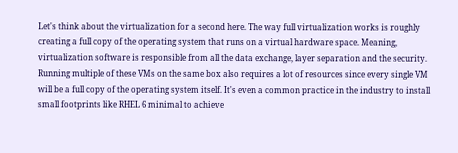Let's think about the virtualization for a second here. The way full virtualization works is roughly creating a full copy of the operating system that runs on a virtual hardware space. Meaning, virtualization software is responsible from all the data exchange, layer separation and the security. Running multiple of these VMs on the same box also requires a lot of resources since every single VM will be a full copy of the operating system itself. It's even a common practice in the industry to install small footprints like RHEL 6 minimal to achieve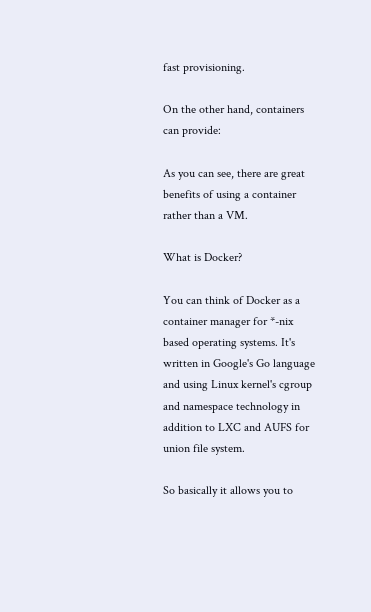fast provisioning.

On the other hand, containers can provide:

As you can see, there are great benefits of using a container rather than a VM.

What is Docker?

You can think of Docker as a container manager for *-nix based operating systems. It's written in Google's Go language and using Linux kernel's cgroup and namespace technology in addition to LXC and AUFS for union file system.

So basically it allows you to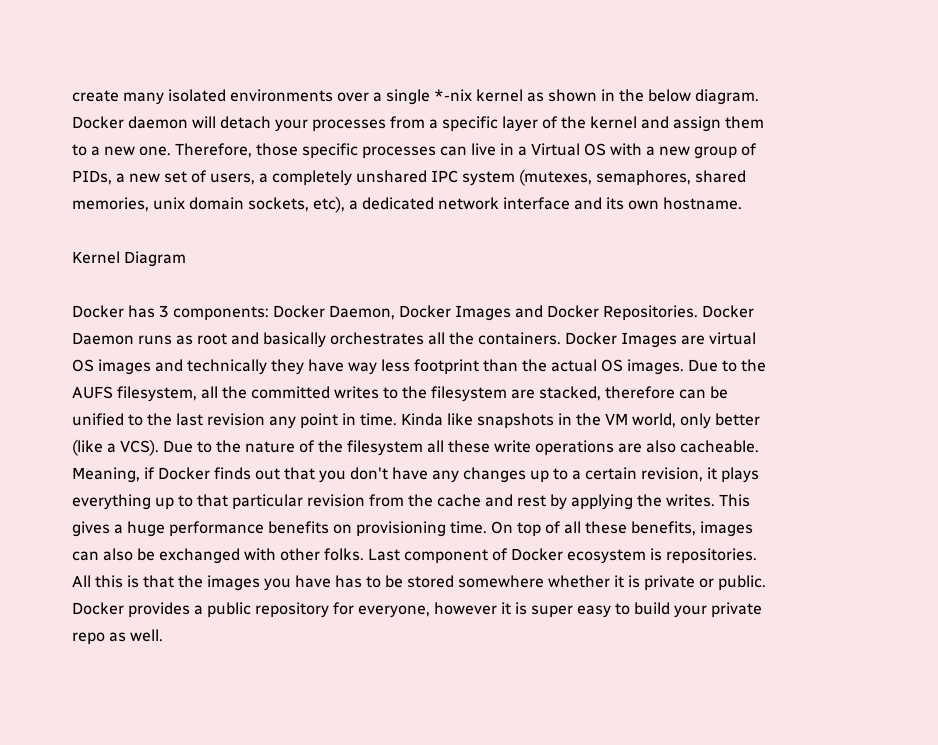create many isolated environments over a single *-nix kernel as shown in the below diagram. Docker daemon will detach your processes from a specific layer of the kernel and assign them to a new one. Therefore, those specific processes can live in a Virtual OS with a new group of PIDs, a new set of users, a completely unshared IPC system (mutexes, semaphores, shared memories, unix domain sockets, etc), a dedicated network interface and its own hostname.

Kernel Diagram

Docker has 3 components: Docker Daemon, Docker Images and Docker Repositories. Docker Daemon runs as root and basically orchestrates all the containers. Docker Images are virtual OS images and technically they have way less footprint than the actual OS images. Due to the AUFS filesystem, all the committed writes to the filesystem are stacked, therefore can be unified to the last revision any point in time. Kinda like snapshots in the VM world, only better (like a VCS). Due to the nature of the filesystem all these write operations are also cacheable. Meaning, if Docker finds out that you don't have any changes up to a certain revision, it plays everything up to that particular revision from the cache and rest by applying the writes. This gives a huge performance benefits on provisioning time. On top of all these benefits, images can also be exchanged with other folks. Last component of Docker ecosystem is repositories. All this is that the images you have has to be stored somewhere whether it is private or public. Docker provides a public repository for everyone, however it is super easy to build your private repo as well.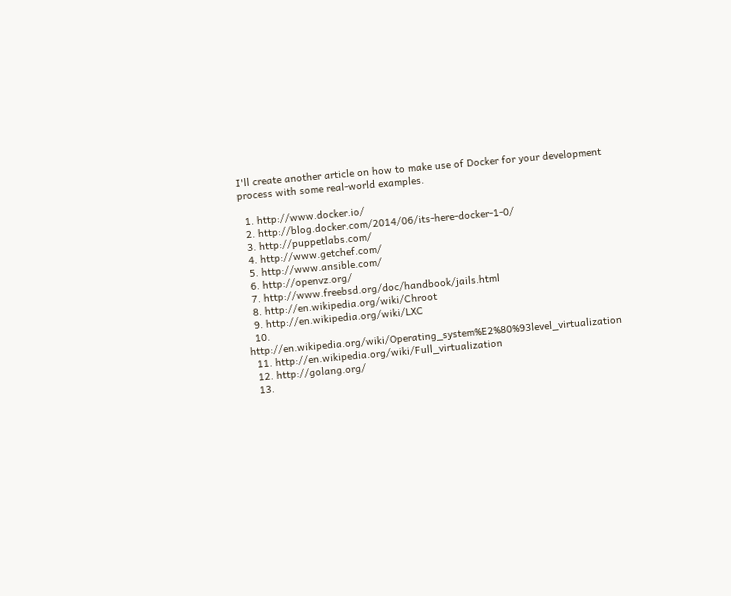I'll create another article on how to make use of Docker for your development process with some real-world examples.

  1. http://www.docker.io/
  2. http://blog.docker.com/2014/06/its-here-docker-1-0/
  3. http://puppetlabs.com/
  4. http://www.getchef.com/
  5. http://www.ansible.com/
  6. http://openvz.org/
  7. http://www.freebsd.org/doc/handbook/jails.html
  8. http://en.wikipedia.org/wiki/Chroot
  9. http://en.wikipedia.org/wiki/LXC
  10. http://en.wikipedia.org/wiki/Operating_system%E2%80%93level_virtualization
  11. http://en.wikipedia.org/wiki/Full_virtualization
  12. http://golang.org/
  13.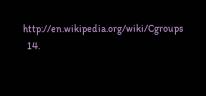http://en.wikipedia.org/wiki/Cgroups
  14.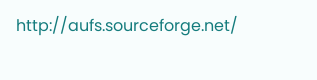http://aufs.sourceforge.net/